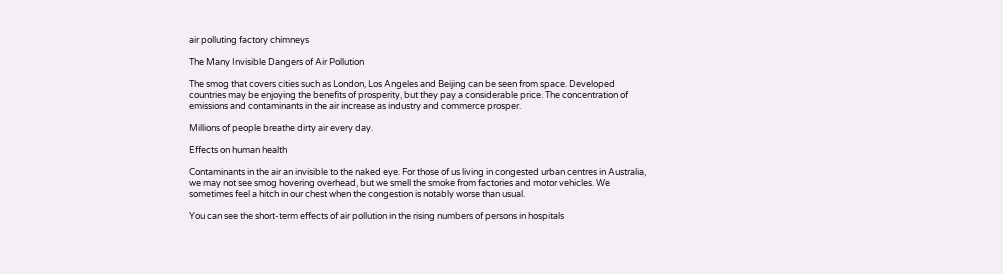air polluting factory chimneys

The Many Invisible Dangers of Air Pollution

The smog that covers cities such as London, Los Angeles and Beijing can be seen from space. Developed countries may be enjoying the benefits of prosperity, but they pay a considerable price. The concentration of emissions and contaminants in the air increase as industry and commerce prosper.

Millions of people breathe dirty air every day.

Effects on human health

Contaminants in the air an invisible to the naked eye. For those of us living in congested urban centres in Australia, we may not see smog hovering overhead, but we smell the smoke from factories and motor vehicles. We sometimes feel a hitch in our chest when the congestion is notably worse than usual.

You can see the short-term effects of air pollution in the rising numbers of persons in hospitals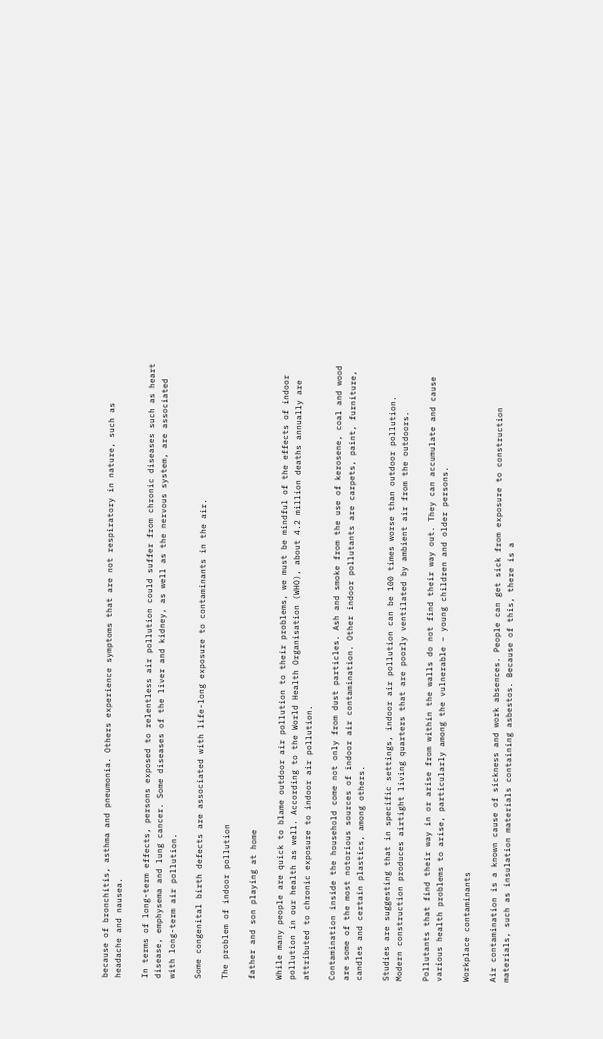because of bronchitis, asthma and pneumonia. Others experience symptoms that are not respiratory in nature, such as headache and nausea.

In terms of long-term effects, persons exposed to relentless air pollution could suffer from chronic diseases such as heart disease, emphysema and lung cancer. Some diseases of the liver and kidney, as well as the nervous system, are associated with long-term air pollution.

Some congenital birth defects are associated with life-long exposure to contaminants in the air.

The problem of indoor pollution

father and son playing at home

While many people are quick to blame outdoor air pollution to their problems, we must be mindful of the effects of indoor pollution in our health as well. According to the World Health Organisation (WHO), about 4.2 million deaths annually are attributed to chronic exposure to indoor air pollution.

Contamination inside the household come not only from dust particles. Ash and smoke from the use of kerosene, coal and wood are some of the most notorious sources of indoor air contamination. Other indoor pollutants are carpets, paint, furniture, candles and certain plastics, among others.

Studies are suggesting that in specific settings, indoor air pollution can be 100 times worse than outdoor pollution. Modern construction produces airtight living quarters that are poorly ventilated by ambient air from the outdoors.

Pollutants that find their way in or arise from within the walls do not find their way out. They can accumulate and cause various health problems to arise, particularly among the vulnerable – young children and older persons.

Workplace contaminants

Air contamination is a known cause of sickness and work absences. People can get sick from exposure to construction materials, such as insulation materials containing asbestos. Because of this, there is a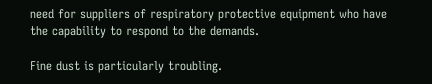need for suppliers of respiratory protective equipment who have the capability to respond to the demands.

Fine dust is particularly troubling.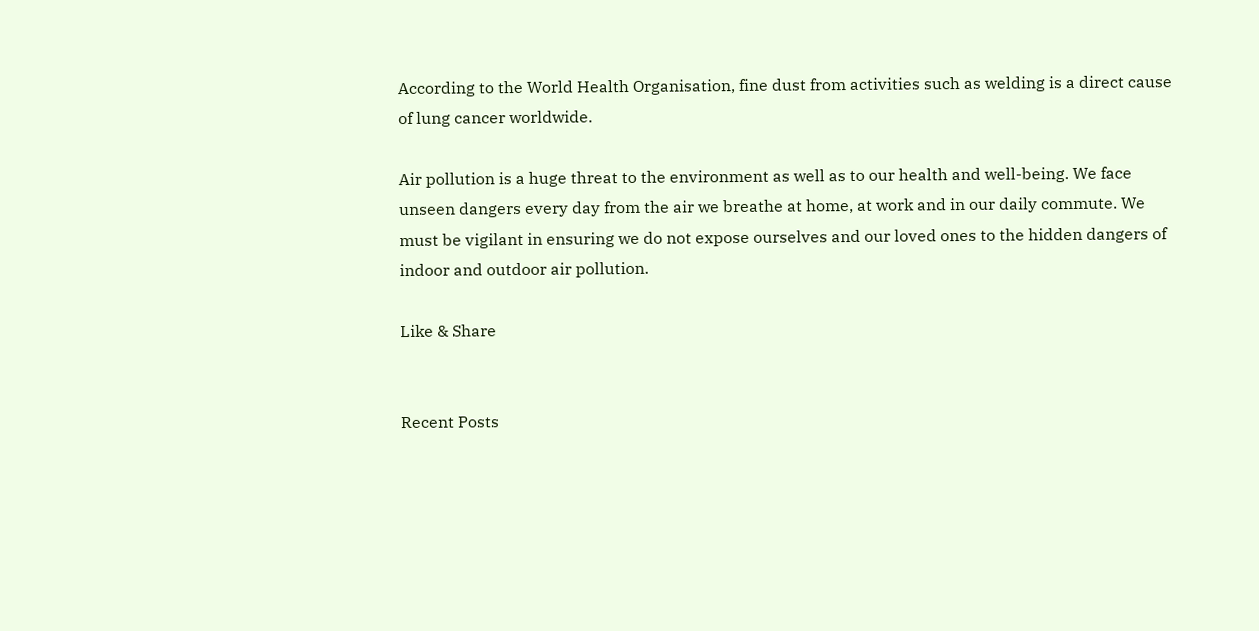According to the World Health Organisation, fine dust from activities such as welding is a direct cause of lung cancer worldwide.

Air pollution is a huge threat to the environment as well as to our health and well-being. We face unseen dangers every day from the air we breathe at home, at work and in our daily commute. We must be vigilant in ensuring we do not expose ourselves and our loved ones to the hidden dangers of indoor and outdoor air pollution.

Like & Share


Recent Posts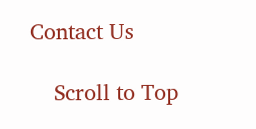Contact Us

    Scroll to Top